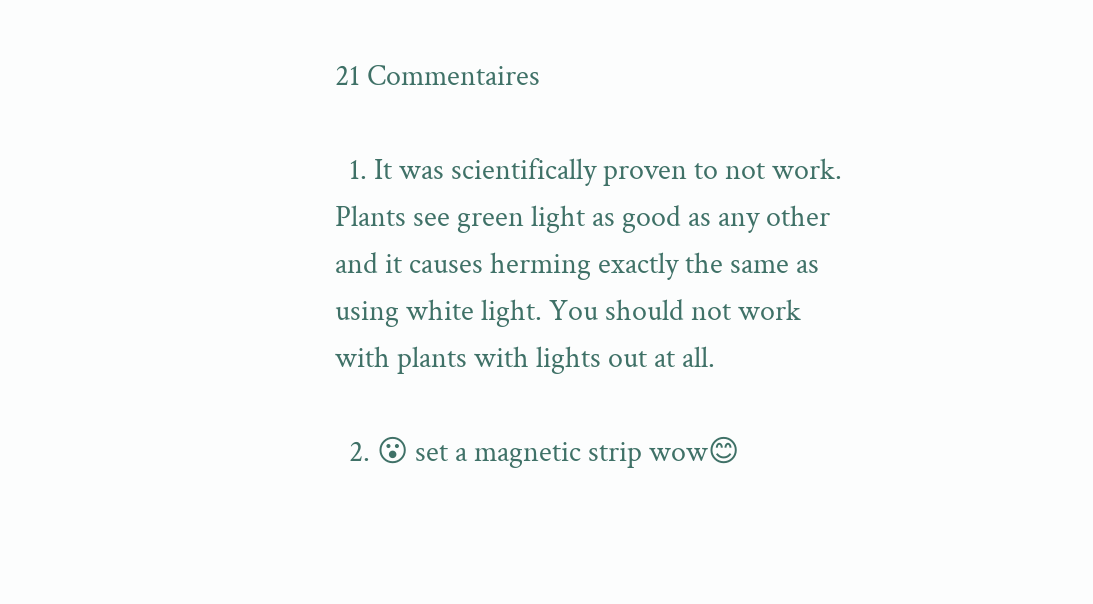21 Commentaires

  1. It was scientifically proven to not work. Plants see green light as good as any other and it causes herming exactly the same as using white light. You should not work with plants with lights out at all.

  2. 😮 set a magnetic strip wow😊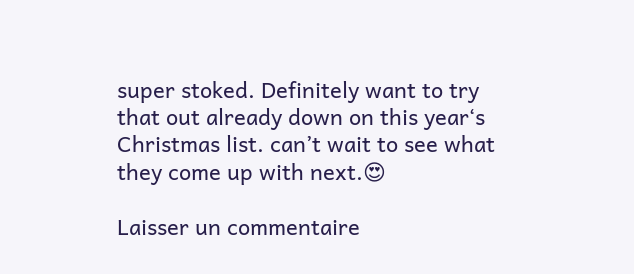super stoked. Definitely want to try that out already down on this year‘s Christmas list. can’t wait to see what they come up with next.😍

Laisser un commentaire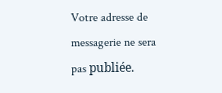Votre adresse de messagerie ne sera pas publiée.